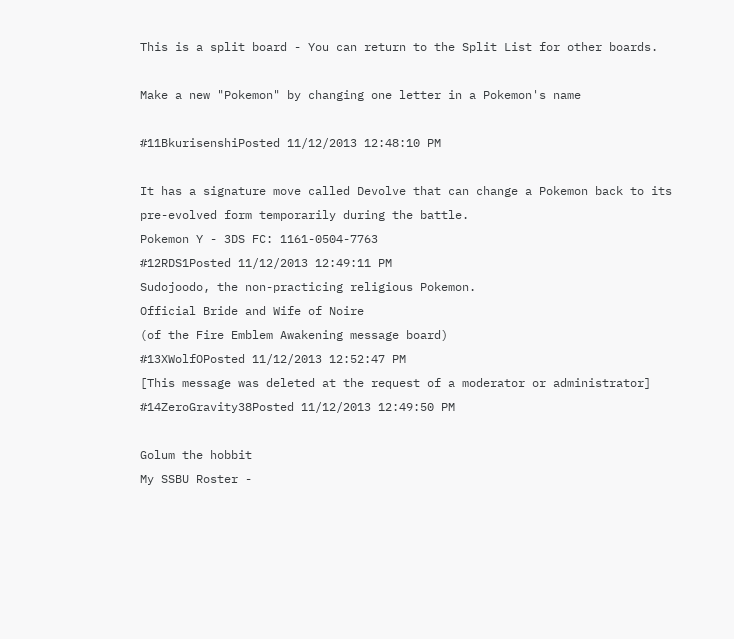This is a split board - You can return to the Split List for other boards.

Make a new "Pokemon" by changing one letter in a Pokemon's name

#11BkurisenshiPosted 11/12/2013 12:48:10 PM

It has a signature move called Devolve that can change a Pokemon back to its pre-evolved form temporarily during the battle.
Pokemon Y - 3DS FC: 1161-0504-7763
#12RDS1Posted 11/12/2013 12:49:11 PM
Sudojoodo, the non-practicing religious Pokemon.
Official Bride and Wife of Noire
(of the Fire Emblem Awakening message board)
#13XWolfOPosted 11/12/2013 12:52:47 PM
[This message was deleted at the request of a moderator or administrator]
#14ZeroGravity38Posted 11/12/2013 12:49:50 PM

Golum the hobbit
My SSBU Roster -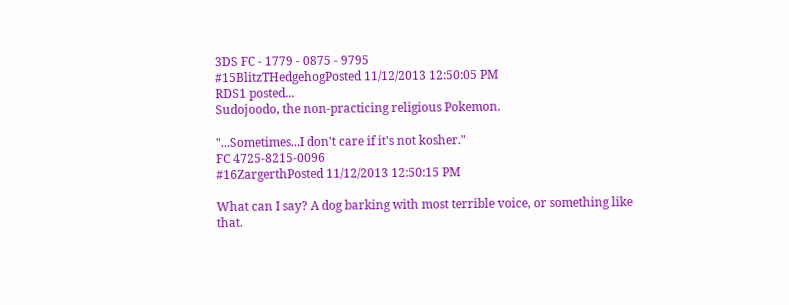3DS FC - 1779 - 0875 - 9795
#15BlitzTHedgehogPosted 11/12/2013 12:50:05 PM
RDS1 posted...
Sudojoodo, the non-practicing religious Pokemon.

"...Sometimes...I don't care if it's not kosher."
FC 4725-8215-0096
#16ZargerthPosted 11/12/2013 12:50:15 PM

What can I say? A dog barking with most terrible voice, or something like that.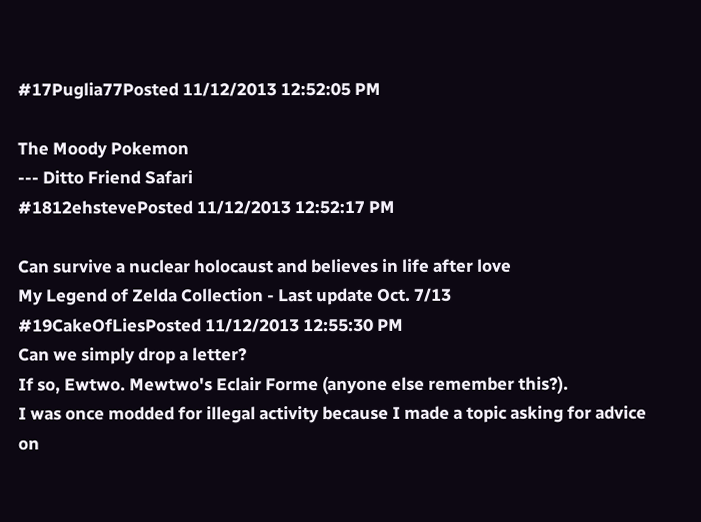#17Puglia77Posted 11/12/2013 12:52:05 PM

The Moody Pokemon
--- Ditto Friend Safari
#1812ehstevePosted 11/12/2013 12:52:17 PM

Can survive a nuclear holocaust and believes in life after love
My Legend of Zelda Collection - Last update Oct. 7/13
#19CakeOfLiesPosted 11/12/2013 12:55:30 PM
Can we simply drop a letter?
If so, Ewtwo. Mewtwo's Eclair Forme (anyone else remember this?).
I was once modded for illegal activity because I made a topic asking for advice on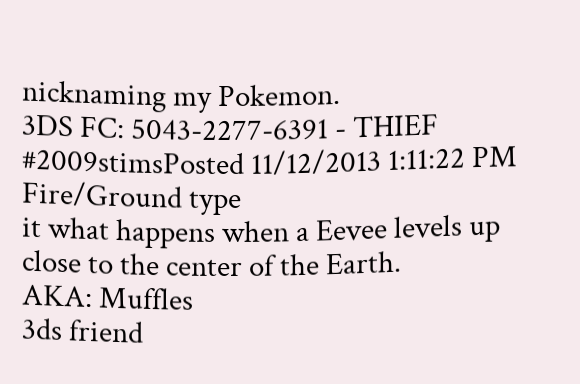nicknaming my Pokemon.
3DS FC: 5043-2277-6391 - THIEF
#2009stimsPosted 11/12/2013 1:11:22 PM
Fire/Ground type
it what happens when a Eevee levels up close to the center of the Earth.
AKA: Muffles
3ds friend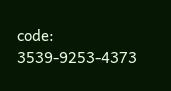code: 3539-9253-4373